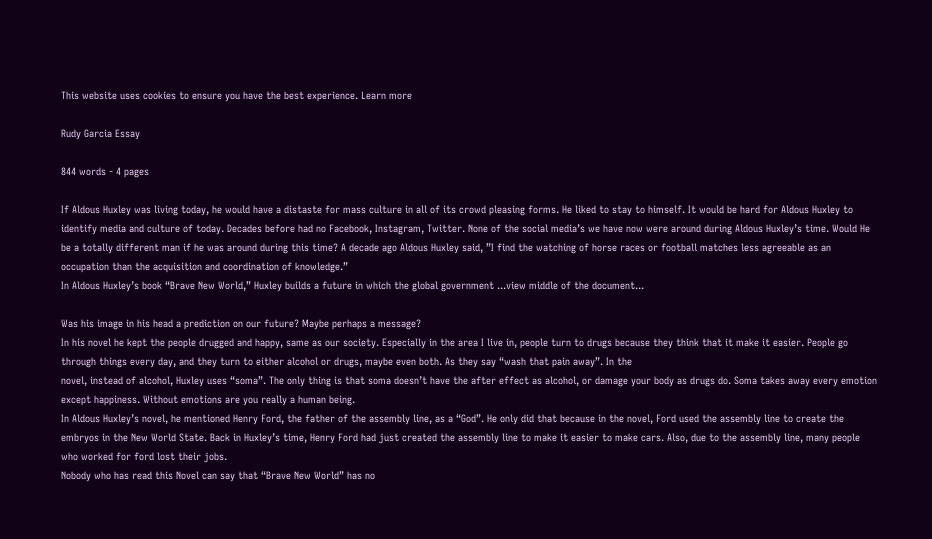This website uses cookies to ensure you have the best experience. Learn more

Rudy Garcia Essay

844 words - 4 pages

If Aldous Huxley was living today, he would have a distaste for mass culture in all of its crowd pleasing forms. He liked to stay to himself. It would be hard for Aldous Huxley to identify media and culture of today. Decades before had no Facebook, Instagram, Twitter. None of the social media’s we have now were around during Aldous Huxley’s time. Would He be a totally different man if he was around during this time? A decade ago Aldous Huxley said, ”I find the watching of horse races or football matches less agreeable as an occupation than the acquisition and coordination of knowledge.”
In Aldous Huxley’s book “Brave New World,” Huxley builds a future in which the global government ...view middle of the document...

Was his image in his head a prediction on our future? Maybe perhaps a message?
In his novel he kept the people drugged and happy, same as our society. Especially in the area I live in, people turn to drugs because they think that it make it easier. People go through things every day, and they turn to either alcohol or drugs, maybe even both. As they say “wash that pain away”. In the
novel, instead of alcohol, Huxley uses “soma”. The only thing is that soma doesn’t have the after effect as alcohol, or damage your body as drugs do. Soma takes away every emotion except happiness. Without emotions are you really a human being.
In Aldous Huxley’s novel, he mentioned Henry Ford, the father of the assembly line, as a “God”. He only did that because in the novel, Ford used the assembly line to create the embryos in the New World State. Back in Huxley’s time, Henry Ford had just created the assembly line to make it easier to make cars. Also, due to the assembly line, many people who worked for ford lost their jobs.
Nobody who has read this Novel can say that “Brave New World” has no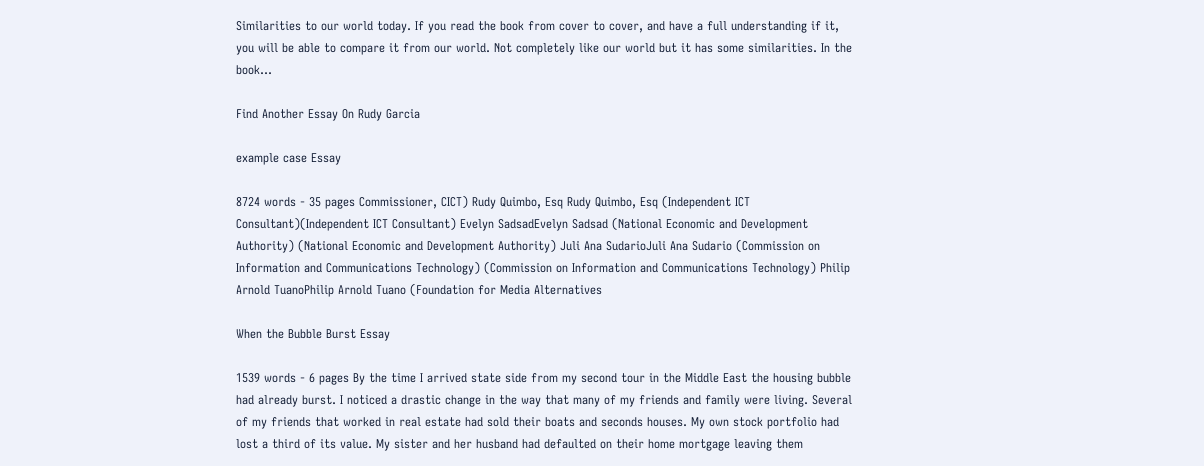Similarities to our world today. If you read the book from cover to cover, and have a full understanding if it, you will be able to compare it from our world. Not completely like our world but it has some similarities. In the book...

Find Another Essay On Rudy Garcia

example case Essay

8724 words - 35 pages Commissioner, CICT) Rudy Quimbo, Esq Rudy Quimbo, Esq (Independent ICT Consultant)(Independent ICT Consultant) Evelyn SadsadEvelyn Sadsad (National Economic and Development Authority) (National Economic and Development Authority) Juli Ana SudarioJuli Ana Sudario (Commission on Information and Communications Technology) (Commission on Information and Communications Technology) Philip Arnold TuanoPhilip Arnold Tuano (Foundation for Media Alternatives

When the Bubble Burst Essay

1539 words - 6 pages By the time I arrived state side from my second tour in the Middle East the housing bubble had already burst. I noticed a drastic change in the way that many of my friends and family were living. Several of my friends that worked in real estate had sold their boats and seconds houses. My own stock portfolio had lost a third of its value. My sister and her husband had defaulted on their home mortgage leaving them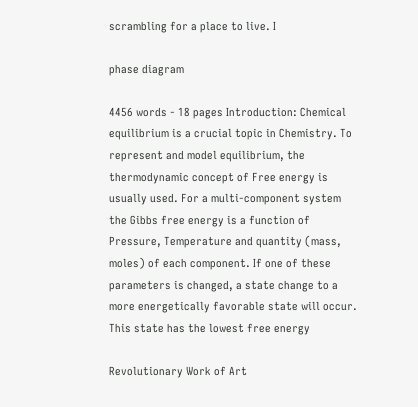scrambling for a place to live. I

phase diagram

4456 words - 18 pages Introduction: Chemical equilibrium is a crucial topic in Chemistry. To represent and model equilibrium, the thermodynamic concept of Free energy is usually used. For a multi-component system the Gibbs free energy is a function of Pressure, Temperature and quantity (mass, moles) of each component. If one of these parameters is changed, a state change to a more energetically favorable state will occur. This state has the lowest free energy

Revolutionary Work of Art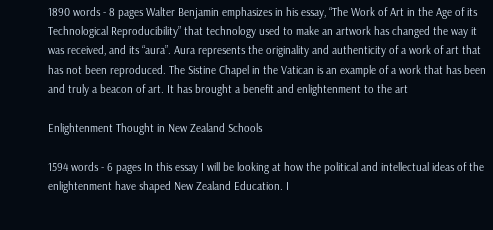1890 words - 8 pages Walter Benjamin emphasizes in his essay, “The Work of Art in the Age of its Technological Reproducibility” that technology used to make an artwork has changed the way it was received, and its “aura”. Aura represents the originality and authenticity of a work of art that has not been reproduced. The Sistine Chapel in the Vatican is an example of a work that has been and truly a beacon of art. It has brought a benefit and enlightenment to the art

Enlightenment Thought in New Zealand Schools

1594 words - 6 pages In this essay I will be looking at how the political and intellectual ideas of the enlightenment have shaped New Zealand Education. I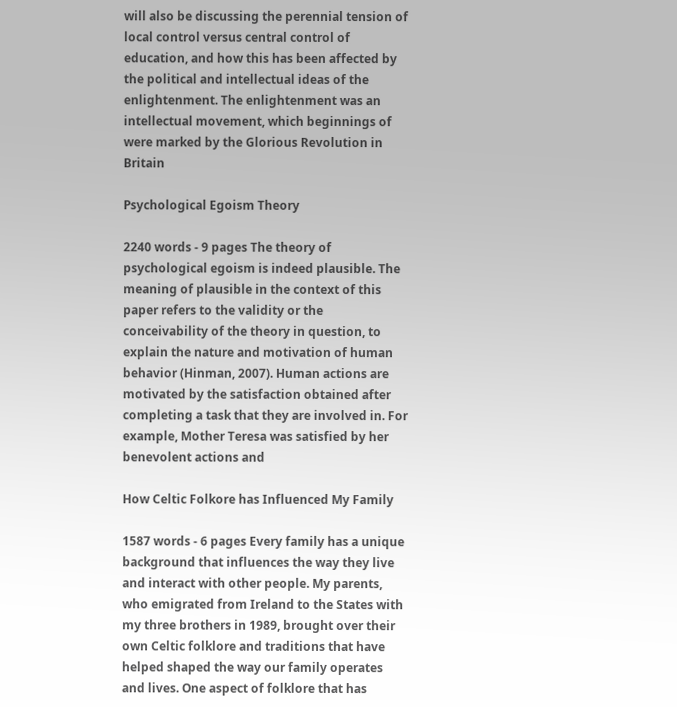will also be discussing the perennial tension of local control versus central control of education, and how this has been affected by the political and intellectual ideas of the enlightenment. The enlightenment was an intellectual movement, which beginnings of were marked by the Glorious Revolution in Britain

Psychological Egoism Theory

2240 words - 9 pages The theory of psychological egoism is indeed plausible. The meaning of plausible in the context of this paper refers to the validity or the conceivability of the theory in question, to explain the nature and motivation of human behavior (Hinman, 2007). Human actions are motivated by the satisfaction obtained after completing a task that they are involved in. For example, Mother Teresa was satisfied by her benevolent actions and

How Celtic Folkore has Influenced My Family

1587 words - 6 pages Every family has a unique background that influences the way they live and interact with other people. My parents, who emigrated from Ireland to the States with my three brothers in 1989, brought over their own Celtic folklore and traditions that have helped shaped the way our family operates and lives. One aspect of folklore that has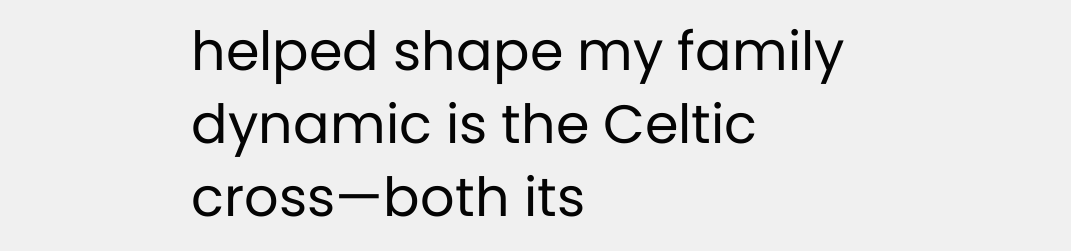helped shape my family dynamic is the Celtic cross—both its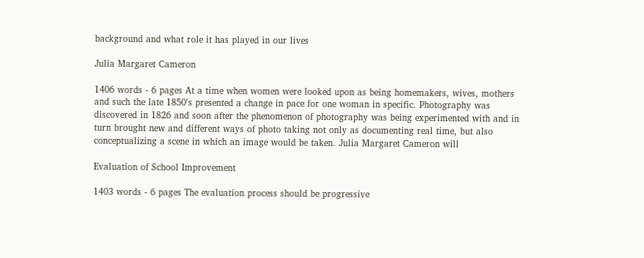background and what role it has played in our lives

Julia Margaret Cameron

1406 words - 6 pages At a time when women were looked upon as being homemakers, wives, mothers and such the late 1850's presented a change in pace for one woman in specific. Photography was discovered in 1826 and soon after the phenomenon of photography was being experimented with and in turn brought new and different ways of photo taking not only as documenting real time, but also conceptualizing a scene in which an image would be taken. Julia Margaret Cameron will

Evaluation of School Improvement

1403 words - 6 pages The evaluation process should be progressive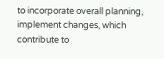to incorporate overall planning, implement changes, which contribute to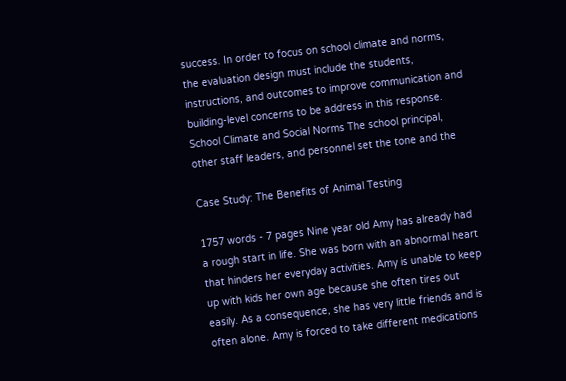success. In order to focus on school climate and norms, the evaluation design must include the students, instructions, and outcomes to improve communication and building-level concerns to be address in this response. School Climate and Social Norms The school principal, other staff leaders, and personnel set the tone and the

Case Study: The Benefits of Animal Testing

1757 words - 7 pages Nine year old Amy has already had a rough start in life. She was born with an abnormal heart that hinders her everyday activities. Amy is unable to keep up with kids her own age because she often tires out easily. As a consequence, she has very little friends and is often alone. Amy is forced to take different medications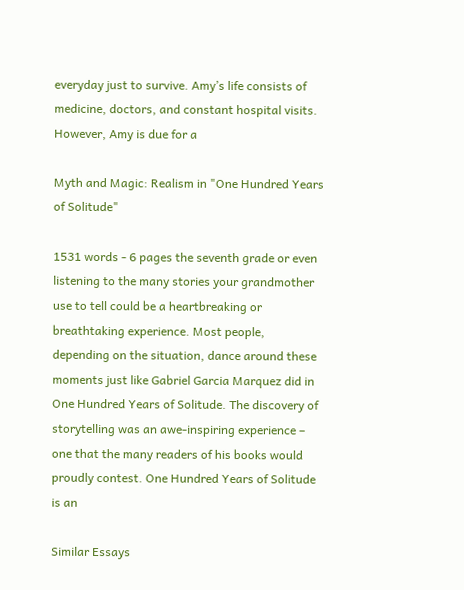everyday just to survive. Amy’s life consists of medicine, doctors, and constant hospital visits. However, Amy is due for a

Myth and Magic: Realism in "One Hundred Years of Solitude"

1531 words - 6 pages the seventh grade or even listening to the many stories your grandmother use to tell could be a heartbreaking or breathtaking experience. Most people, depending on the situation, dance around these moments just like Gabriel Garcia Marquez did in One Hundred Years of Solitude. The discovery of storytelling was an awe-inspiring experience – one that the many readers of his books would proudly contest. One Hundred Years of Solitude is an

Similar Essays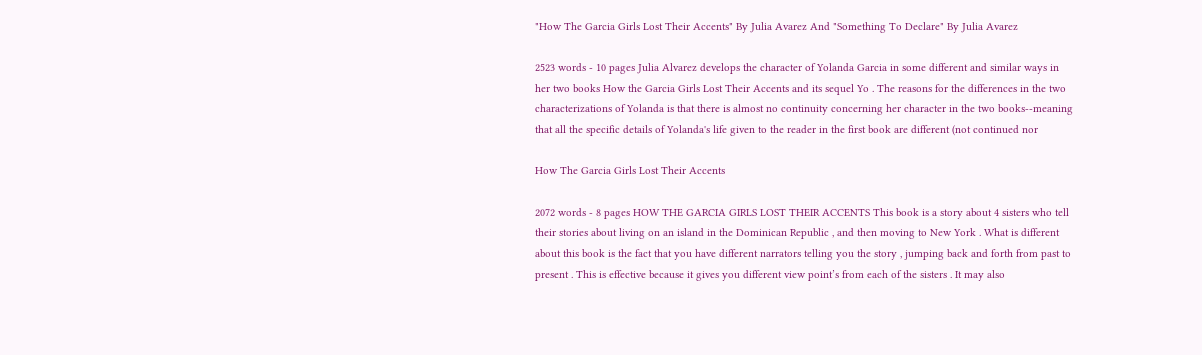"How The Garcia Girls Lost Their Accents" By Julia Avarez And "Something To Declare" By Julia Avarez

2523 words - 10 pages Julia Alvarez develops the character of Yolanda Garcia in some different and similar ways in her two books How the Garcia Girls Lost Their Accents and its sequel Yo . The reasons for the differences in the two characterizations of Yolanda is that there is almost no continuity concerning her character in the two books--meaning that all the specific details of Yolanda's life given to the reader in the first book are different (not continued nor

How The Garcia Girls Lost Their Accents

2072 words - 8 pages HOW THE GARCIA GIRLS LOST THEIR ACCENTS This book is a story about 4 sisters who tell their stories about living on an island in the Dominican Republic , and then moving to New York . What is different about this book is the fact that you have different narrators telling you the story , jumping back and forth from past to present . This is effective because it gives you different view point’s from each of the sisters . It may also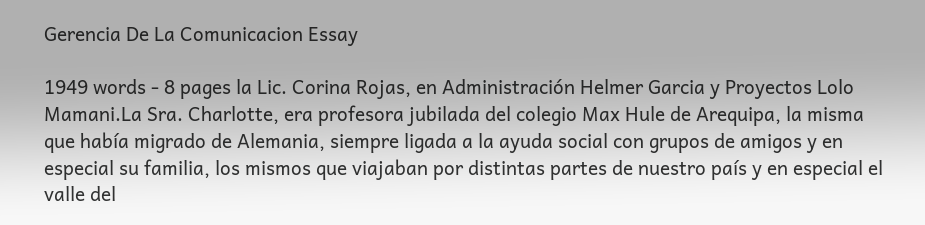Gerencia De La Comunicacion Essay

1949 words - 8 pages la Lic. Corina Rojas, en Administración Helmer Garcia y Proyectos Lolo Mamani.La Sra. Charlotte, era profesora jubilada del colegio Max Hule de Arequipa, la misma que había migrado de Alemania, siempre ligada a la ayuda social con grupos de amigos y en especial su familia, los mismos que viajaban por distintas partes de nuestro país y en especial el valle del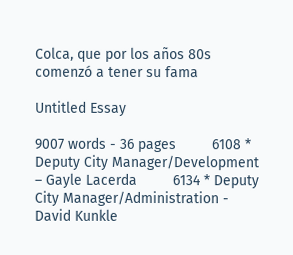Colca, que por los años 80s comenzó a tener su fama

Untitled Essay

9007 words - 36 pages         6108 * Deputy City Manager/Development – Gayle Lacerda         6134 * Deputy City Manager/Administration - David Kunkle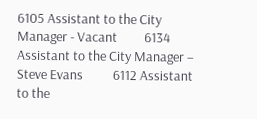6105 Assistant to the City Manager - Vacant         6134 Assistant to the City Manager – Steve Evans          6112 Assistant to the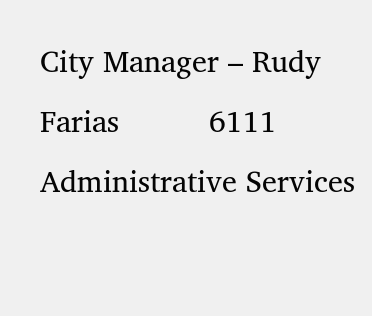City Manager – Rudy Farias          6111 Administrative Services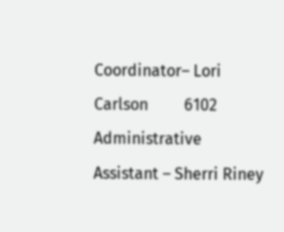Coordinator– Lori Carlson         6102 Administrative Assistant – Sherri Riney